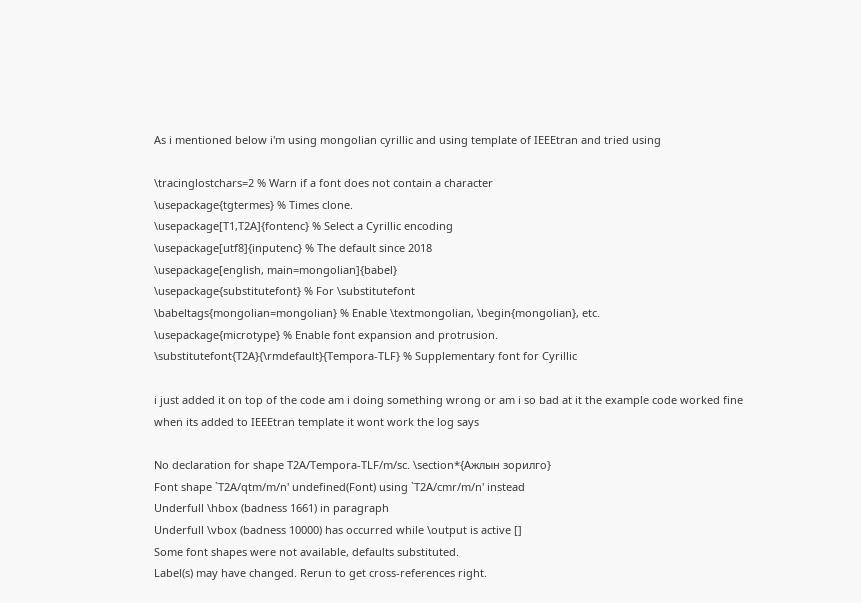As i mentioned below i'm using mongolian cyrillic and using template of IEEEtran and tried using

\tracinglostchars=2 % Warn if a font does not contain a character
\usepackage{tgtermes} % Times clone.
\usepackage[T1,T2A]{fontenc} % Select a Cyrillic encoding
\usepackage[utf8]{inputenc} % The default since 2018
\usepackage[english, main=mongolian]{babel}
\usepackage{substitutefont} % For \substitutefont
\babeltags{mongolian=mongolian} % Enable \textmongolian, \begin{mongolian}, etc.
\usepackage{microtype} % Enable font expansion and protrusion.
\substitutefont{T2A}{\rmdefault}{Tempora-TLF} % Supplementary font for Cyrillic

i just added it on top of the code am i doing something wrong or am i so bad at it the example code worked fine when its added to IEEEtran template it wont work the log says

No declaration for shape T2A/Tempora-TLF/m/sc. \section*{Ажлын зорилго}
Font shape `T2A/qtm/m/n' undefined(Font) using `T2A/cmr/m/n' instead
Underfull \hbox (badness 1661) in paragraph
Underfull \vbox (badness 10000) has occurred while \output is active []
Some font shapes were not available, defaults substituted.
Label(s) may have changed. Rerun to get cross-references right.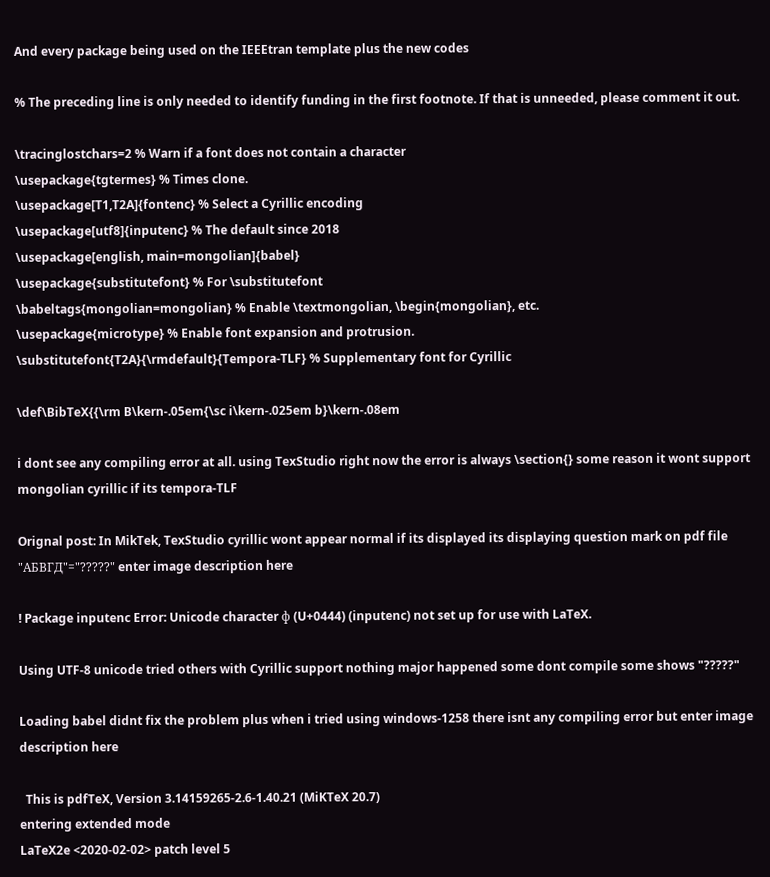And every package being used on the IEEEtran template plus the new codes

% The preceding line is only needed to identify funding in the first footnote. If that is unneeded, please comment it out.

\tracinglostchars=2 % Warn if a font does not contain a character
\usepackage{tgtermes} % Times clone.
\usepackage[T1,T2A]{fontenc} % Select a Cyrillic encoding
\usepackage[utf8]{inputenc} % The default since 2018
\usepackage[english, main=mongolian]{babel}
\usepackage{substitutefont} % For \substitutefont
\babeltags{mongolian=mongolian} % Enable \textmongolian, \begin{mongolian}, etc.
\usepackage{microtype} % Enable font expansion and protrusion.
\substitutefont{T2A}{\rmdefault}{Tempora-TLF} % Supplementary font for Cyrillic

\def\BibTeX{{\rm B\kern-.05em{\sc i\kern-.025em b}\kern-.08em

i dont see any compiling error at all. using TexStudio right now the error is always \section{} some reason it wont support mongolian cyrillic if its tempora-TLF

Orignal post: In MikTek, TexStudio cyrillic wont appear normal if its displayed its displaying question mark on pdf file "АБВГД"="?????" enter image description here

! Package inputenc Error: Unicode character ф (U+0444) (inputenc) not set up for use with LaTeX.

Using UTF-8 unicode tried others with Cyrillic support nothing major happened some dont compile some shows "?????"

Loading babel didnt fix the problem plus when i tried using windows-1258 there isnt any compiling error but enter image description here

  This is pdfTeX, Version 3.14159265-2.6-1.40.21 (MiKTeX 20.7)
entering extended mode
LaTeX2e <2020-02-02> patch level 5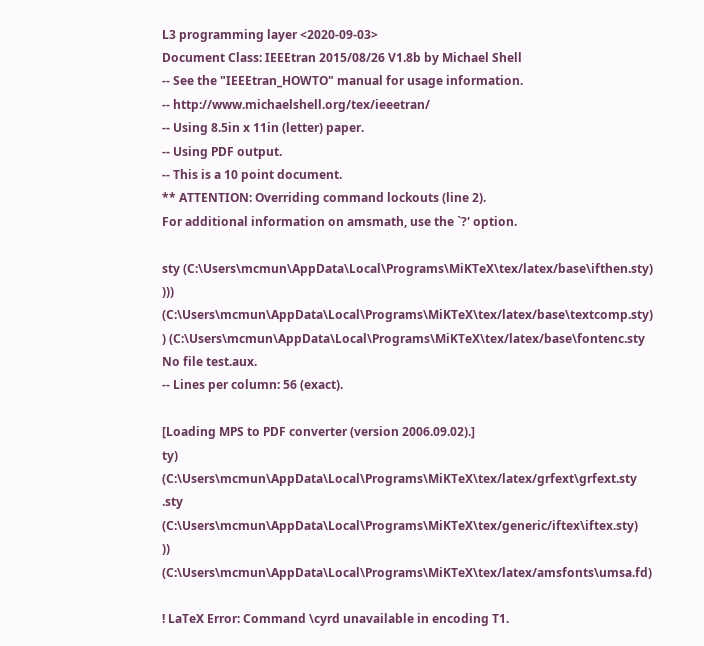L3 programming layer <2020-09-03>
Document Class: IEEEtran 2015/08/26 V1.8b by Michael Shell
-- See the "IEEEtran_HOWTO" manual for usage information.
-- http://www.michaelshell.org/tex/ieeetran/
-- Using 8.5in x 11in (letter) paper.
-- Using PDF output.
-- This is a 10 point document.
** ATTENTION: Overriding command lockouts (line 2).
For additional information on amsmath, use the `?' option.

sty (C:\Users\mcmun\AppData\Local\Programs\MiKTeX\tex/latex/base\ifthen.sty)
))) (C:\Users\mcmun\AppData\Local\Programs\MiKTeX\tex/latex/base\textcomp.sty)
) (C:\Users\mcmun\AppData\Local\Programs\MiKTeX\tex/latex/base\fontenc.sty
No file test.aux.
-- Lines per column: 56 (exact).

[Loading MPS to PDF converter (version 2006.09.02).]
ty) (C:\Users\mcmun\AppData\Local\Programs\MiKTeX\tex/latex/grfext\grfext.sty
.sty (C:\Users\mcmun\AppData\Local\Programs\MiKTeX\tex/generic/iftex\iftex.sty)
)) (C:\Users\mcmun\AppData\Local\Programs\MiKTeX\tex/latex/amsfonts\umsa.fd)

! LaTeX Error: Command \cyrd unavailable in encoding T1.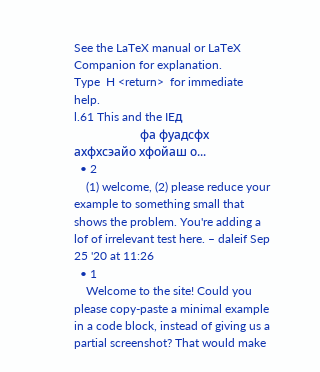See the LaTeX manual or LaTeX Companion for explanation.
Type  H <return>  for immediate help.
l.61 This and the IEд
                      фа фуадсфх ахфхсэайо хфойаш о...
  • 2
    (1) welcome, (2) please reduce your example to something small that shows the problem. You're adding a lof of irrelevant test here. – daleif Sep 25 '20 at 11:26
  • 1
    Welcome to the site! Could you please copy-paste a minimal example in a code block, instead of giving us a partial screenshot? That would make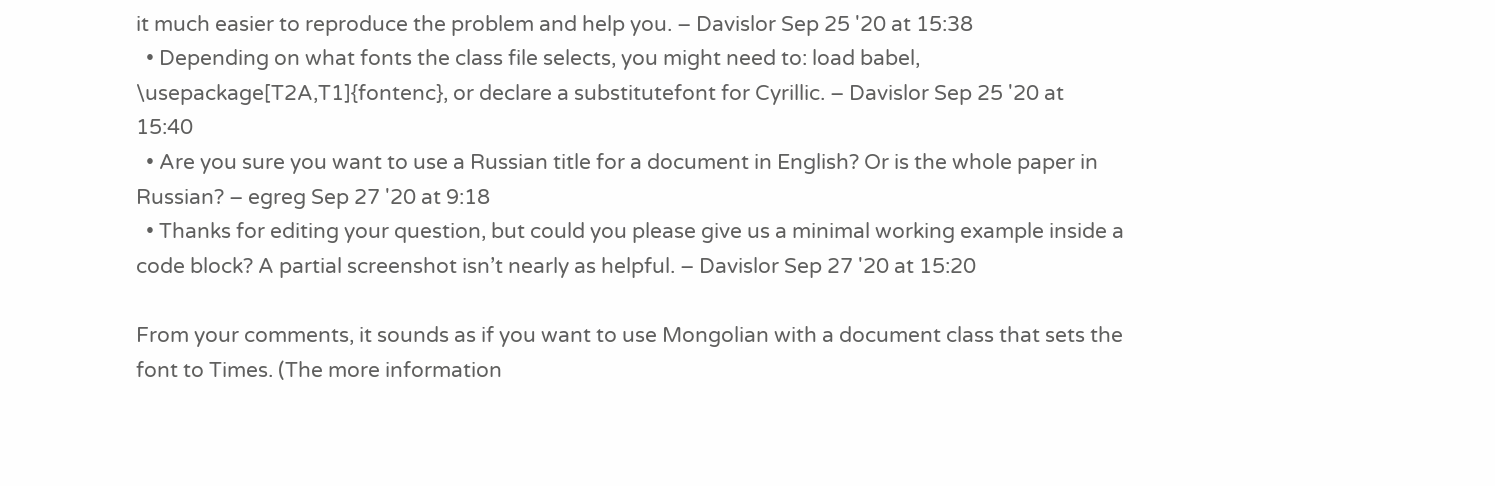it much easier to reproduce the problem and help you. – Davislor Sep 25 '20 at 15:38
  • Depending on what fonts the class file selects, you might need to: load babel, \usepackage[T2A,T1]{fontenc}, or declare a substitutefont for Cyrillic. – Davislor Sep 25 '20 at 15:40
  • Are you sure you want to use a Russian title for a document in English? Or is the whole paper in Russian? – egreg Sep 27 '20 at 9:18
  • Thanks for editing your question, but could you please give us a minimal working example inside a code block? A partial screenshot isn’t nearly as helpful. – Davislor Sep 27 '20 at 15:20

From your comments, it sounds as if you want to use Mongolian with a document class that sets the font to Times. (The more information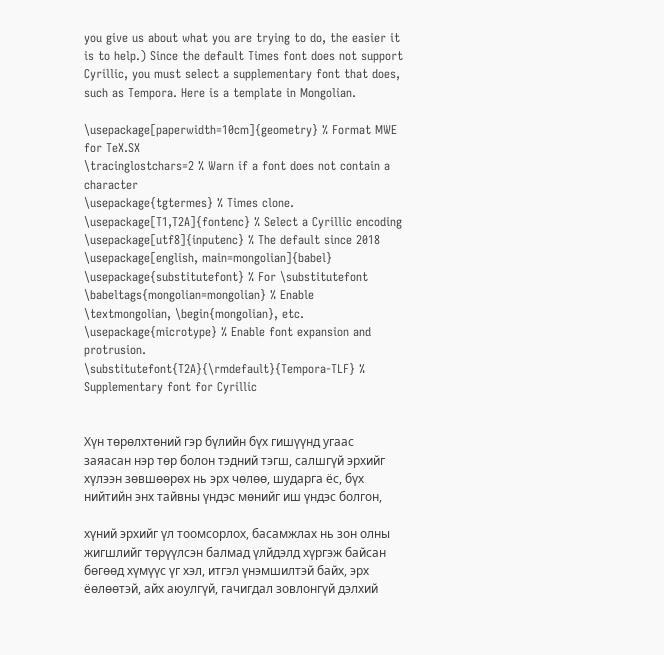you give us about what you are trying to do, the easier it is to help.) Since the default Times font does not support Cyrillic, you must select a supplementary font that does, such as Tempora. Here is a template in Mongolian.

\usepackage[paperwidth=10cm]{geometry} % Format MWE for TeX.SX
\tracinglostchars=2 % Warn if a font does not contain a character
\usepackage{tgtermes} % Times clone.
\usepackage[T1,T2A]{fontenc} % Select a Cyrillic encoding
\usepackage[utf8]{inputenc} % The default since 2018
\usepackage[english, main=mongolian]{babel}
\usepackage{substitutefont} % For \substitutefont
\babeltags{mongolian=mongolian} % Enable \textmongolian, \begin{mongolian}, etc.
\usepackage{microtype} % Enable font expansion and protrusion.
\substitutefont{T2A}{\rmdefault}{Tempora-TLF} % Supplementary font for Cyrillic


Хүн төрөлхтөний гэр бүлийн бүх гишүүнд угаас заяасан нэр төр болон тэдний тэгш, салшгүй эрхийг хүлээн зөвшөөрөх нь эрх чөлөө, шударга ёс, бүх нийтийн энх тайвны үндэс мөнийг иш үндэс болгон,

хүний эрхийг үл тоомсорлох, басамжлах нь зон олны жигшлийг төрүүлсэн балмад үлйдэлд хүргэж байсан бөгөөд хүмүүс үг хэл, итгэл үнэмшилтэй байх, эрх ёөлөөтэй, айх аюулгүй, гачигдал зовлонгүй дэлхий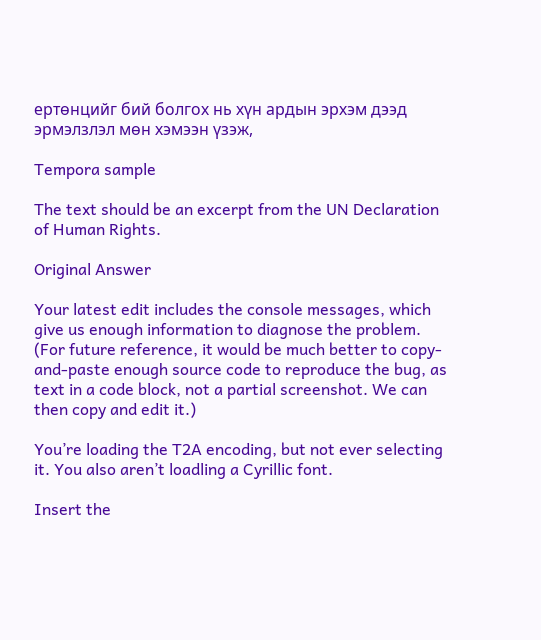ертөнцийг бий болгох нь хүн ардын эрхэм дээд эрмэлзлэл мөн хэмээн үзэж,

Tempora sample

The text should be an excerpt from the UN Declaration of Human Rights.

Original Answer

Your latest edit includes the console messages, which give us enough information to diagnose the problem. (For future reference, it would be much better to copy-and-paste enough source code to reproduce the bug, as text in a code block, not a partial screenshot. We can then copy and edit it.)

You’re loading the T2A encoding, but not ever selecting it. You also aren’t loadling a Cyrillic font.

Insert the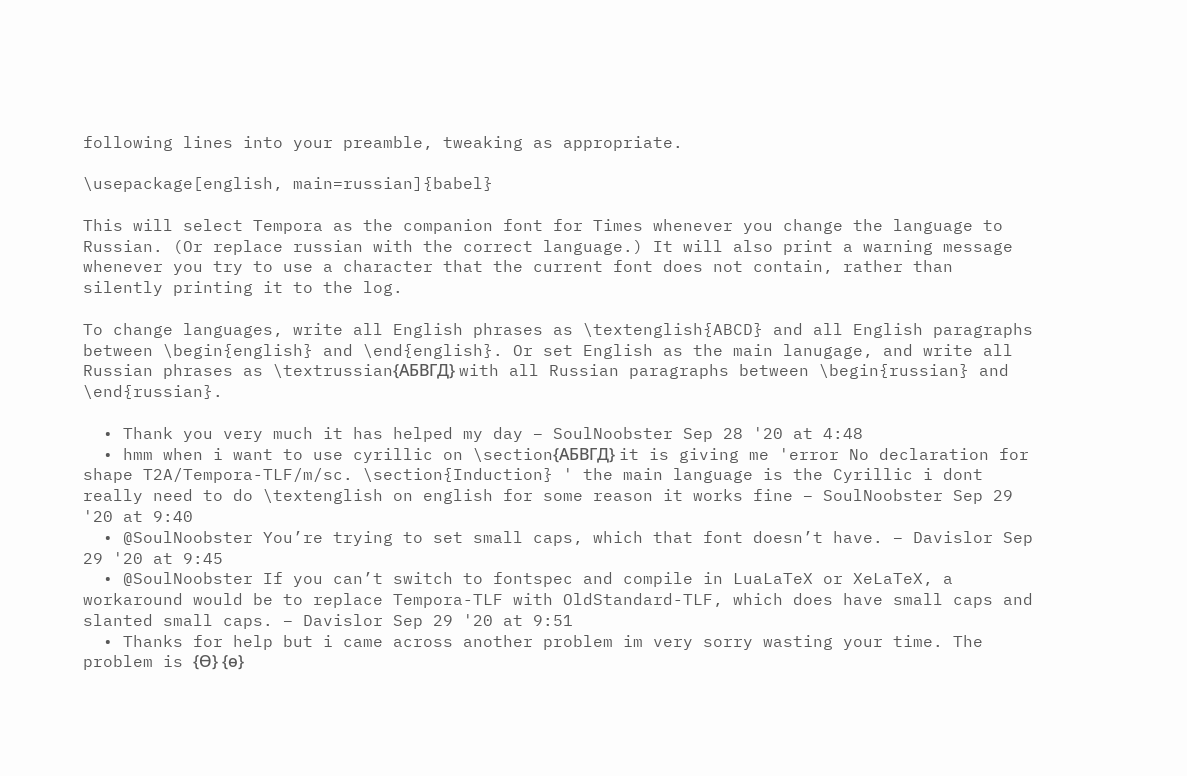following lines into your preamble, tweaking as appropriate.

\usepackage[english, main=russian]{babel}

This will select Tempora as the companion font for Times whenever you change the language to Russian. (Or replace russian with the correct language.) It will also print a warning message whenever you try to use a character that the current font does not contain, rather than silently printing it to the log.

To change languages, write all English phrases as \textenglish{ABCD} and all English paragraphs between \begin{english} and \end{english}. Or set English as the main lanugage, and write all Russian phrases as \textrussian{АБВГД} with all Russian paragraphs between \begin{russian} and \end{russian}.

  • Thank you very much it has helped my day – SoulNoobster Sep 28 '20 at 4:48
  • hmm when i want to use cyrillic on \section{АБВГД} it is giving me 'error No declaration for shape T2A/Tempora-TLF/m/sc. \section{Induction} ' the main language is the Cyrillic i dont really need to do \textenglish on english for some reason it works fine – SoulNoobster Sep 29 '20 at 9:40
  • @SoulNoobster You’re trying to set small caps, which that font doesn’t have. – Davislor Sep 29 '20 at 9:45
  • @SoulNoobster If you can’t switch to fontspec and compile in LuaLaTeX or XeLaTeX, a workaround would be to replace Tempora-TLF with OldStandard-TLF, which does have small caps and slanted small caps. – Davislor Sep 29 '20 at 9:51
  • Thanks for help but i came across another problem im very sorry wasting your time. The problem is {Ө} {ө}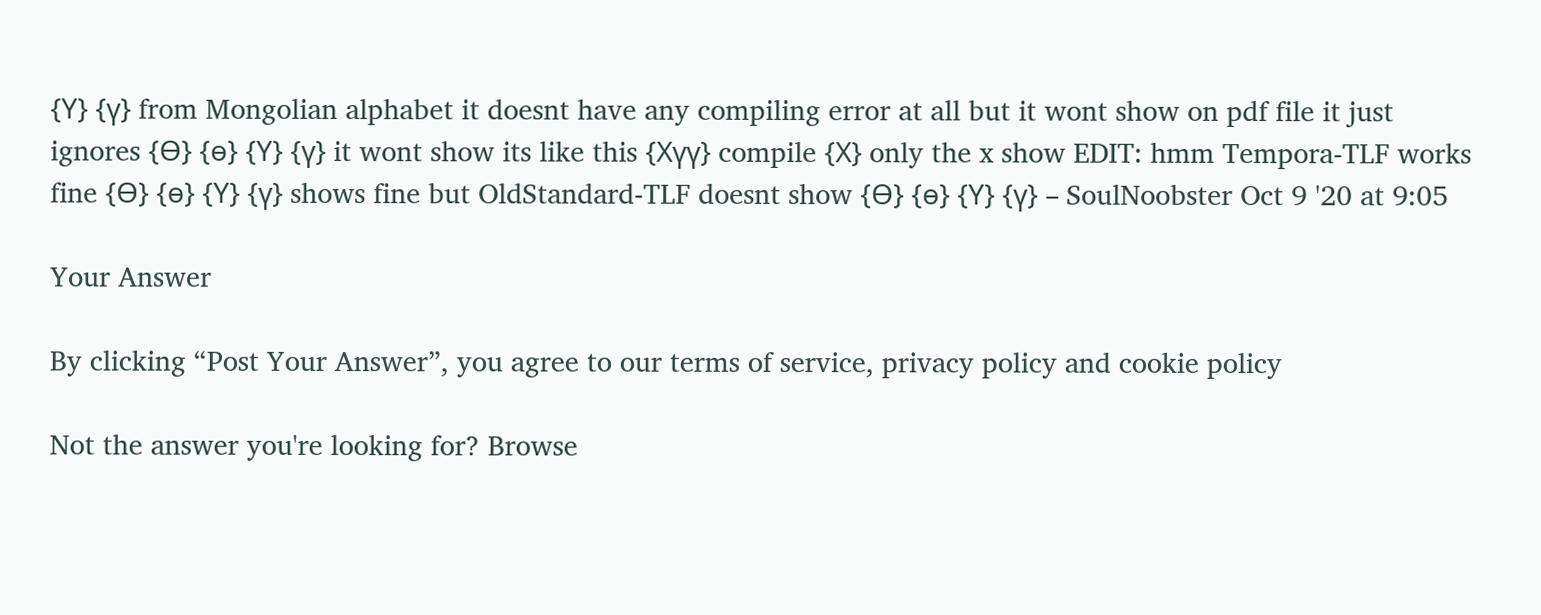{Ү} {ү} from Mongolian alphabet it doesnt have any compiling error at all but it wont show on pdf file it just ignores {Ө} {ө} {Ү} {ү} it wont show its like this {Хүү} compile {Х} only the x show EDIT: hmm Tempora-TLF works fine {Ө} {ө} {Ү} {ү} shows fine but OldStandard-TLF doesnt show {Ө} {ө} {Ү} {ү} – SoulNoobster Oct 9 '20 at 9:05

Your Answer

By clicking “Post Your Answer”, you agree to our terms of service, privacy policy and cookie policy

Not the answer you're looking for? Browse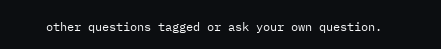other questions tagged or ask your own question.